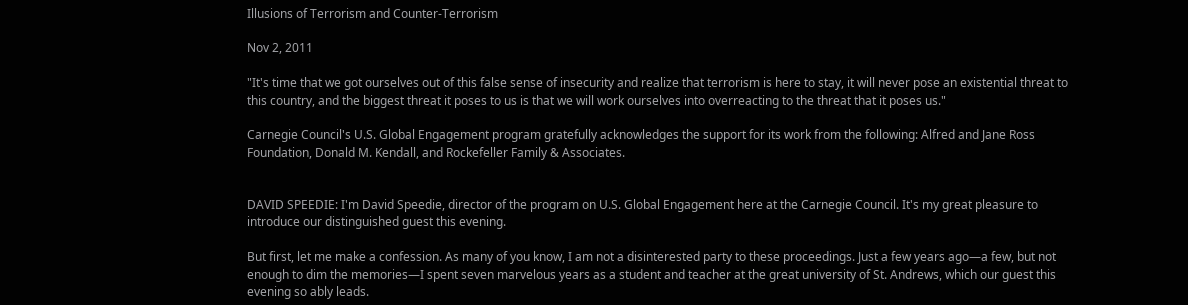Illusions of Terrorism and Counter-Terrorism

Nov 2, 2011

"It's time that we got ourselves out of this false sense of insecurity and realize that terrorism is here to stay, it will never pose an existential threat to this country, and the biggest threat it poses to us is that we will work ourselves into overreacting to the threat that it poses us."

Carnegie Council's U.S. Global Engagement program gratefully acknowledges the support for its work from the following: Alfred and Jane Ross Foundation, Donald M. Kendall, and Rockefeller Family & Associates.


DAVID SPEEDIE: I'm David Speedie, director of the program on U.S. Global Engagement here at the Carnegie Council. It's my great pleasure to introduce our distinguished guest this evening.

But first, let me make a confession. As many of you know, I am not a disinterested party to these proceedings. Just a few years ago—a few, but not enough to dim the memories—I spent seven marvelous years as a student and teacher at the great university of St. Andrews, which our guest this evening so ably leads.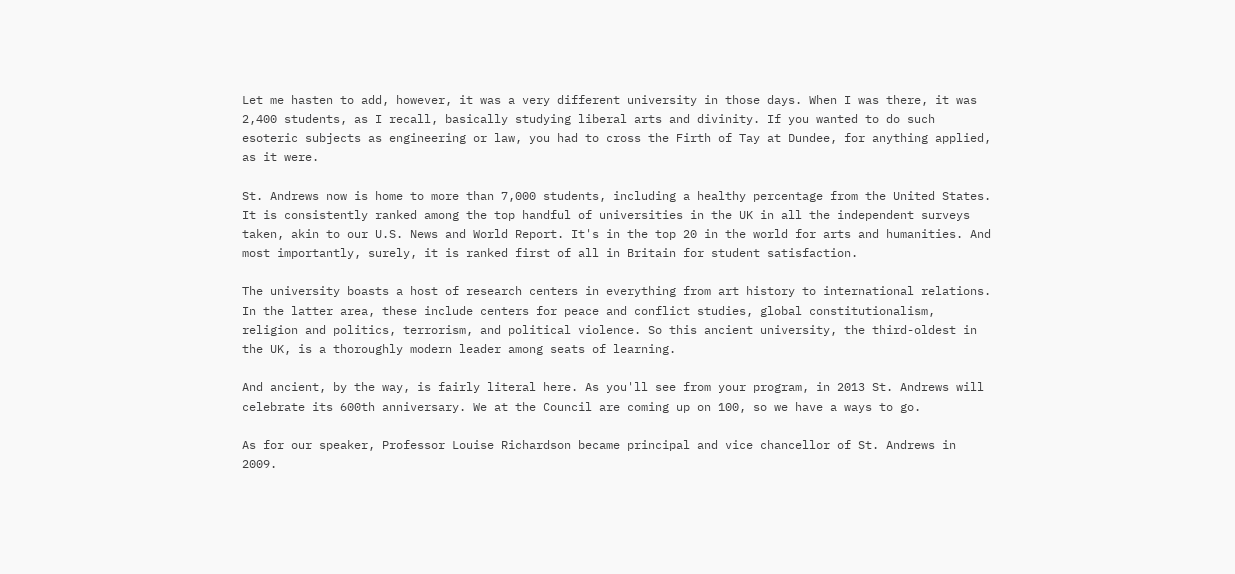Let me hasten to add, however, it was a very different university in those days. When I was there, it was 2,400 students, as I recall, basically studying liberal arts and divinity. If you wanted to do such esoteric subjects as engineering or law, you had to cross the Firth of Tay at Dundee, for anything applied, as it were.

St. Andrews now is home to more than 7,000 students, including a healthy percentage from the United States. It is consistently ranked among the top handful of universities in the UK in all the independent surveys taken, akin to our U.S. News and World Report. It's in the top 20 in the world for arts and humanities. And most importantly, surely, it is ranked first of all in Britain for student satisfaction.

The university boasts a host of research centers in everything from art history to international relations. In the latter area, these include centers for peace and conflict studies, global constitutionalism, religion and politics, terrorism, and political violence. So this ancient university, the third-oldest in the UK, is a thoroughly modern leader among seats of learning.

And ancient, by the way, is fairly literal here. As you'll see from your program, in 2013 St. Andrews will celebrate its 600th anniversary. We at the Council are coming up on 100, so we have a ways to go.

As for our speaker, Professor Louise Richardson became principal and vice chancellor of St. Andrews in 2009.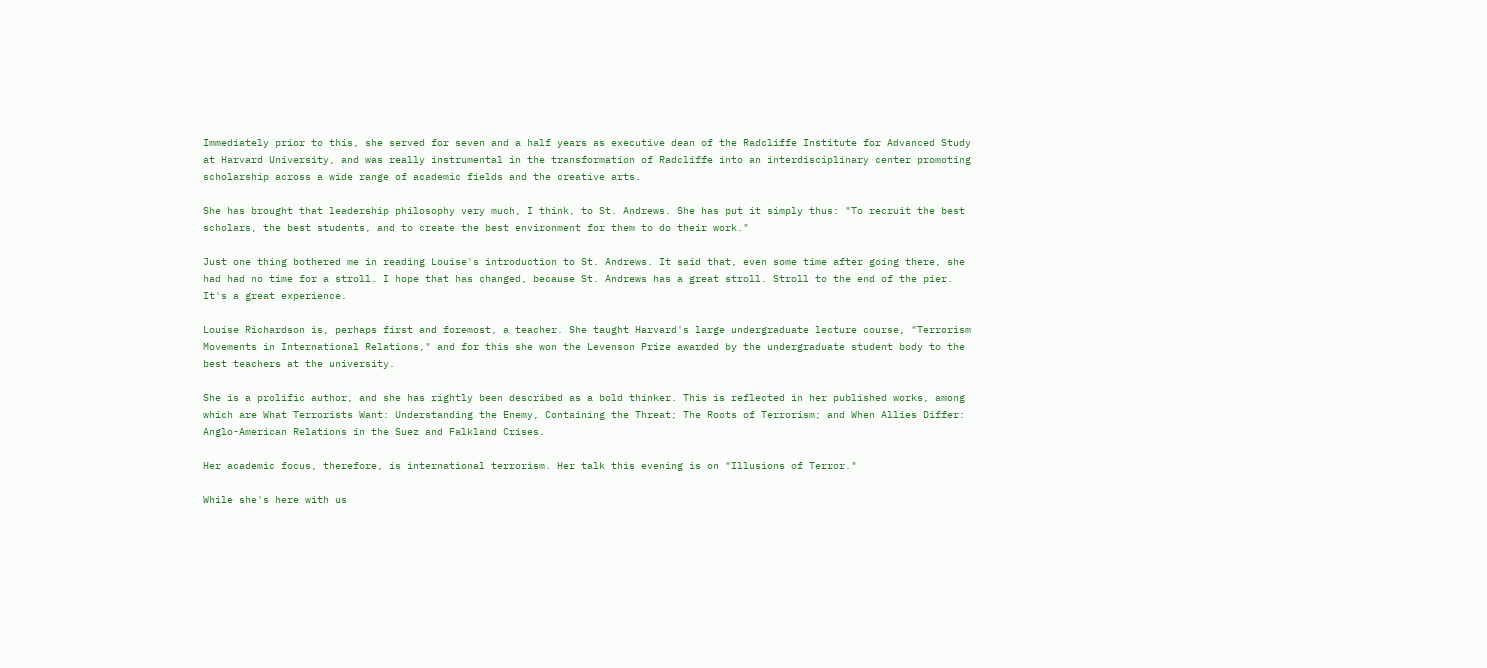Immediately prior to this, she served for seven and a half years as executive dean of the Radcliffe Institute for Advanced Study at Harvard University, and was really instrumental in the transformation of Radcliffe into an interdisciplinary center promoting scholarship across a wide range of academic fields and the creative arts.

She has brought that leadership philosophy very much, I think, to St. Andrews. She has put it simply thus: "To recruit the best scholars, the best students, and to create the best environment for them to do their work."

Just one thing bothered me in reading Louise's introduction to St. Andrews. It said that, even some time after going there, she had had no time for a stroll. I hope that has changed, because St. Andrews has a great stroll. Stroll to the end of the pier. It's a great experience.

Louise Richardson is, perhaps first and foremost, a teacher. She taught Harvard's large undergraduate lecture course, "Terrorism Movements in International Relations," and for this she won the Levenson Prize awarded by the undergraduate student body to the best teachers at the university.

She is a prolific author, and she has rightly been described as a bold thinker. This is reflected in her published works, among which are What Terrorists Want: Understanding the Enemy, Containing the Threat; The Roots of Terrorism; and When Allies Differ: Anglo-American Relations in the Suez and Falkland Crises.

Her academic focus, therefore, is international terrorism. Her talk this evening is on "Illusions of Terror."

While she's here with us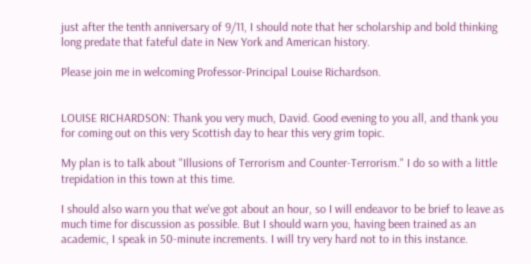just after the tenth anniversary of 9/11, I should note that her scholarship and bold thinking long predate that fateful date in New York and American history.

Please join me in welcoming Professor-Principal Louise Richardson.


LOUISE RICHARDSON: Thank you very much, David. Good evening to you all, and thank you for coming out on this very Scottish day to hear this very grim topic.

My plan is to talk about "Illusions of Terrorism and Counter-Terrorism." I do so with a little trepidation in this town at this time.

I should also warn you that we've got about an hour, so I will endeavor to be brief to leave as much time for discussion as possible. But I should warn you, having been trained as an academic, I speak in 50-minute increments. I will try very hard not to in this instance.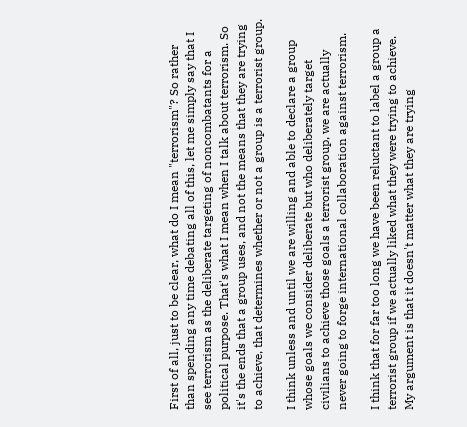First of all, just to be clear, what do I mean "terrorism"? So rather than spending any time debating all of this, let me simply say that I see terrorism as the deliberate targeting of noncombatants for a political purpose. That's what I mean when I talk about terrorism. So it's the ends that a group uses, and not the means that they are trying to achieve, that determines whether or not a group is a terrorist group.

I think unless and until we are willing and able to declare a group whose goals we consider deliberate but who deliberately target civilians to achieve those goals a terrorist group, we are actually never going to forge international collaboration against terrorism.

I think that for far too long we have been reluctant to label a group a terrorist group if we actually liked what they were trying to achieve. My argument is that it doesn't matter what they are trying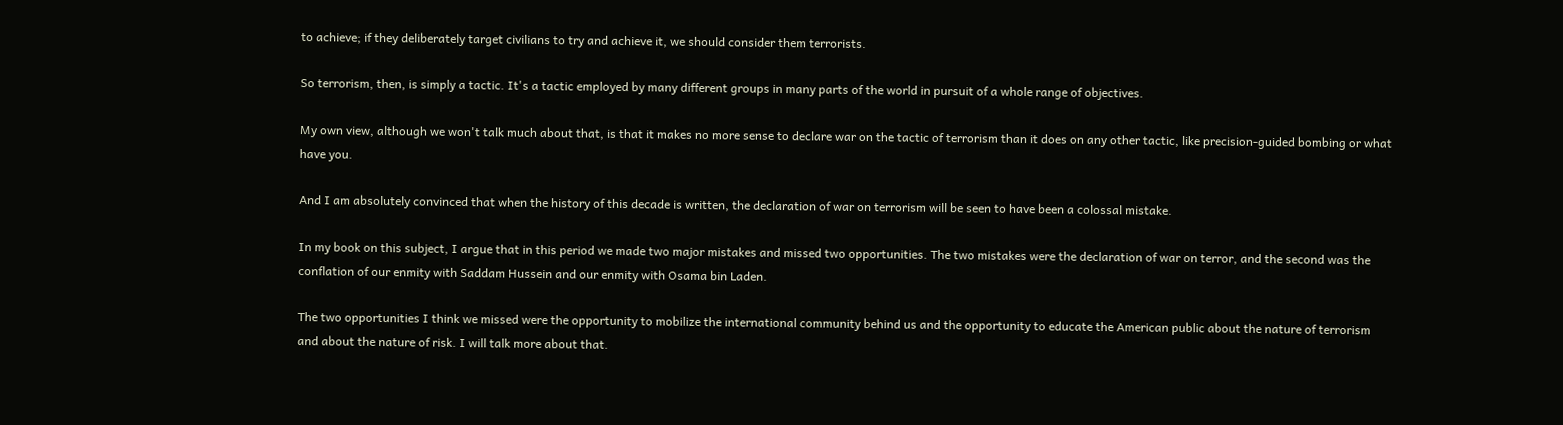to achieve; if they deliberately target civilians to try and achieve it, we should consider them terrorists.

So terrorism, then, is simply a tactic. It's a tactic employed by many different groups in many parts of the world in pursuit of a whole range of objectives.

My own view, although we won't talk much about that, is that it makes no more sense to declare war on the tactic of terrorism than it does on any other tactic, like precision-guided bombing or what have you.

And I am absolutely convinced that when the history of this decade is written, the declaration of war on terrorism will be seen to have been a colossal mistake.

In my book on this subject, I argue that in this period we made two major mistakes and missed two opportunities. The two mistakes were the declaration of war on terror, and the second was the conflation of our enmity with Saddam Hussein and our enmity with Osama bin Laden.

The two opportunities I think we missed were the opportunity to mobilize the international community behind us and the opportunity to educate the American public about the nature of terrorism and about the nature of risk. I will talk more about that.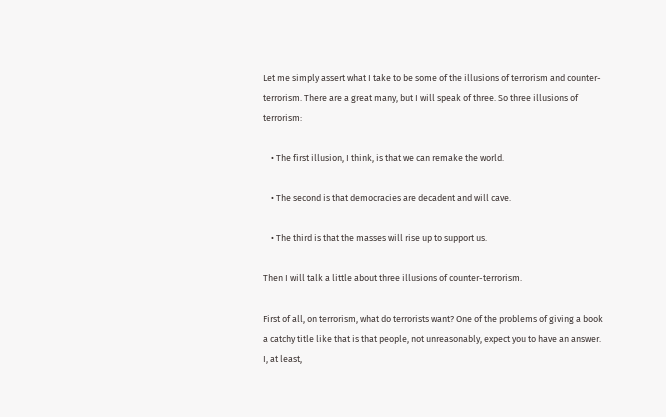Let me simply assert what I take to be some of the illusions of terrorism and counter-terrorism. There are a great many, but I will speak of three. So three illusions of terrorism:

    • The first illusion, I think, is that we can remake the world.

    • The second is that democracies are decadent and will cave.

    • The third is that the masses will rise up to support us.

Then I will talk a little about three illusions of counter-terrorism.

First of all, on terrorism, what do terrorists want? One of the problems of giving a book a catchy title like that is that people, not unreasonably, expect you to have an answer. I, at least,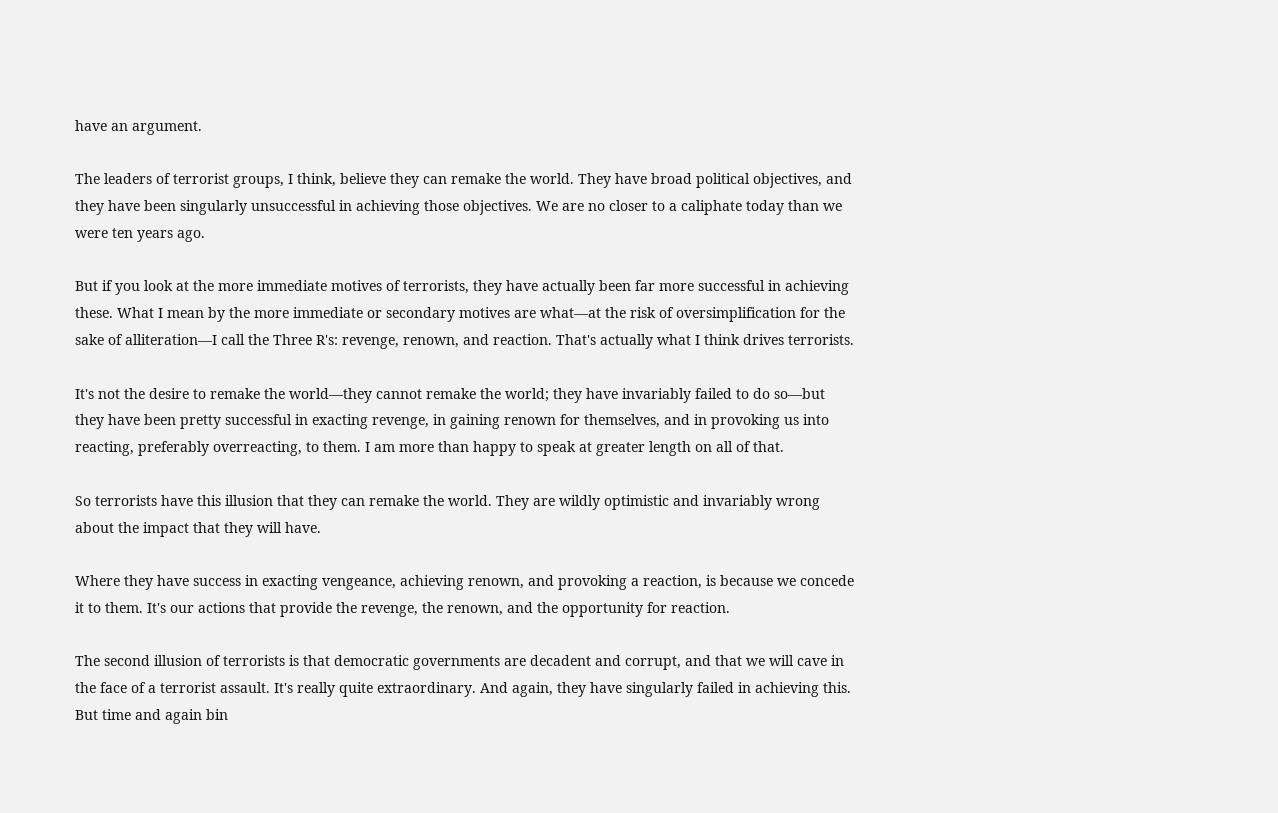have an argument.

The leaders of terrorist groups, I think, believe they can remake the world. They have broad political objectives, and they have been singularly unsuccessful in achieving those objectives. We are no closer to a caliphate today than we were ten years ago.

But if you look at the more immediate motives of terrorists, they have actually been far more successful in achieving these. What I mean by the more immediate or secondary motives are what—at the risk of oversimplification for the sake of alliteration—I call the Three R's: revenge, renown, and reaction. That's actually what I think drives terrorists.

It's not the desire to remake the world—they cannot remake the world; they have invariably failed to do so—but they have been pretty successful in exacting revenge, in gaining renown for themselves, and in provoking us into reacting, preferably overreacting, to them. I am more than happy to speak at greater length on all of that.

So terrorists have this illusion that they can remake the world. They are wildly optimistic and invariably wrong about the impact that they will have.

Where they have success in exacting vengeance, achieving renown, and provoking a reaction, is because we concede it to them. It's our actions that provide the revenge, the renown, and the opportunity for reaction.

The second illusion of terrorists is that democratic governments are decadent and corrupt, and that we will cave in the face of a terrorist assault. It's really quite extraordinary. And again, they have singularly failed in achieving this. But time and again bin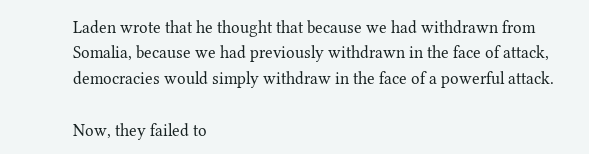Laden wrote that he thought that because we had withdrawn from Somalia, because we had previously withdrawn in the face of attack, democracies would simply withdraw in the face of a powerful attack.

Now, they failed to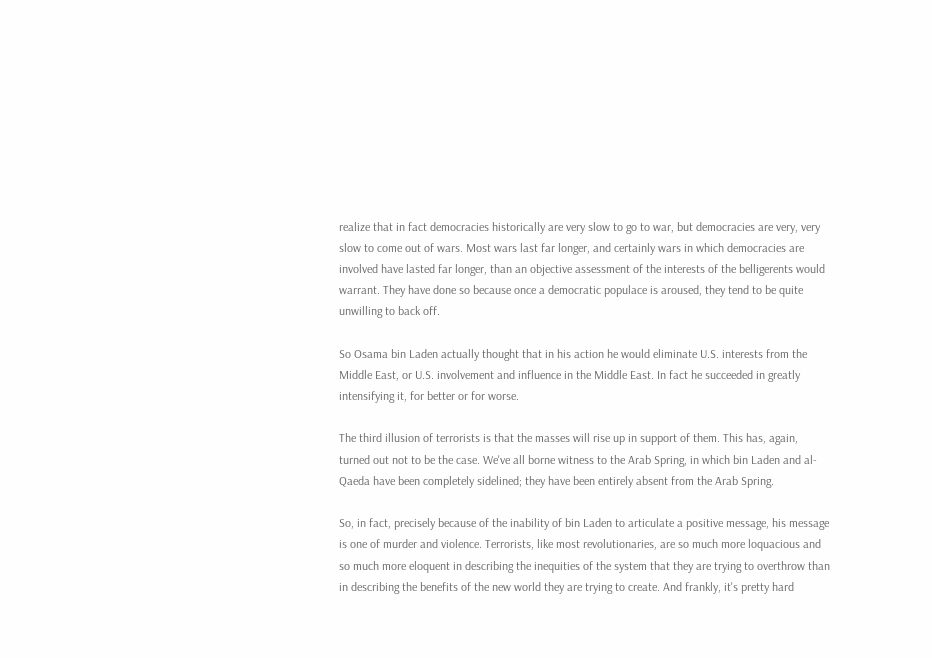realize that in fact democracies historically are very slow to go to war, but democracies are very, very slow to come out of wars. Most wars last far longer, and certainly wars in which democracies are involved have lasted far longer, than an objective assessment of the interests of the belligerents would warrant. They have done so because once a democratic populace is aroused, they tend to be quite unwilling to back off.

So Osama bin Laden actually thought that in his action he would eliminate U.S. interests from the Middle East, or U.S. involvement and influence in the Middle East. In fact he succeeded in greatly intensifying it, for better or for worse.

The third illusion of terrorists is that the masses will rise up in support of them. This has, again, turned out not to be the case. We've all borne witness to the Arab Spring, in which bin Laden and al-Qaeda have been completely sidelined; they have been entirely absent from the Arab Spring.

So, in fact, precisely because of the inability of bin Laden to articulate a positive message, his message is one of murder and violence. Terrorists, like most revolutionaries, are so much more loquacious and so much more eloquent in describing the inequities of the system that they are trying to overthrow than in describing the benefits of the new world they are trying to create. And frankly, it's pretty hard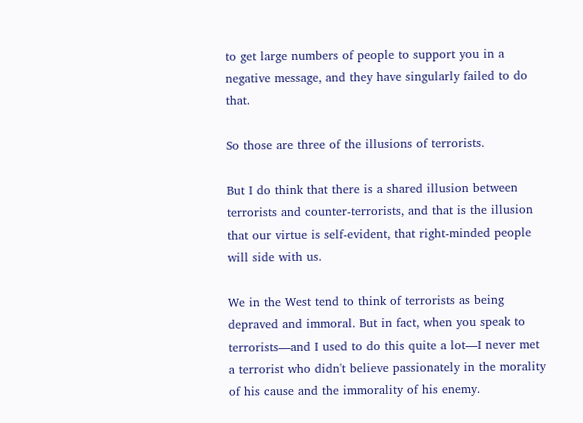to get large numbers of people to support you in a negative message, and they have singularly failed to do that.

So those are three of the illusions of terrorists.

But I do think that there is a shared illusion between terrorists and counter-terrorists, and that is the illusion that our virtue is self-evident, that right-minded people will side with us.

We in the West tend to think of terrorists as being depraved and immoral. But in fact, when you speak to terrorists—and I used to do this quite a lot—I never met a terrorist who didn't believe passionately in the morality of his cause and the immorality of his enemy.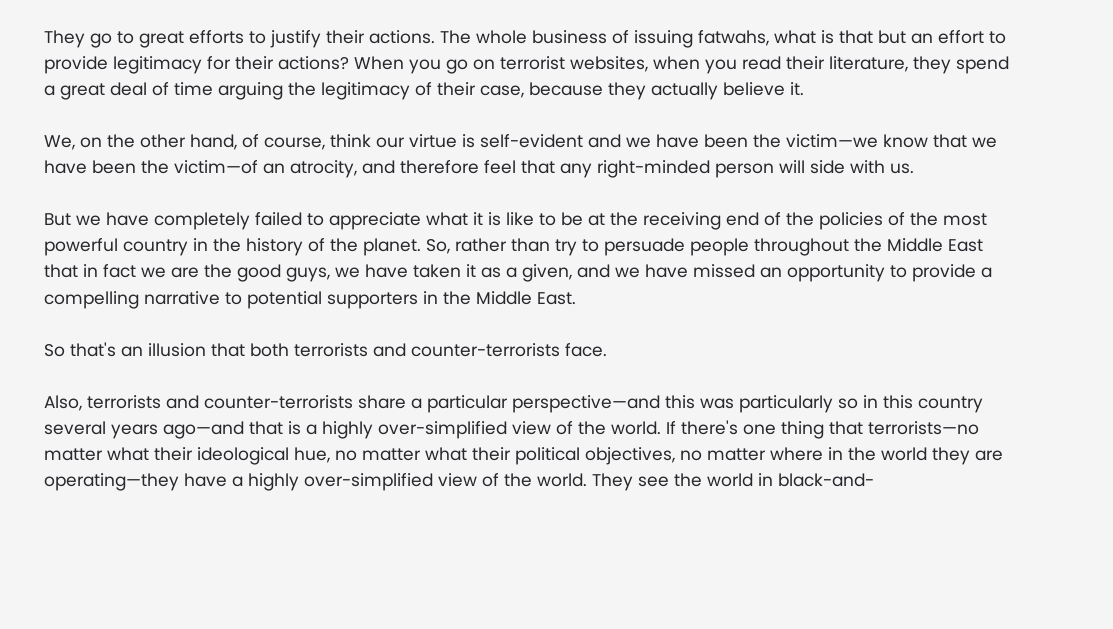They go to great efforts to justify their actions. The whole business of issuing fatwahs, what is that but an effort to provide legitimacy for their actions? When you go on terrorist websites, when you read their literature, they spend a great deal of time arguing the legitimacy of their case, because they actually believe it.

We, on the other hand, of course, think our virtue is self-evident and we have been the victim—we know that we have been the victim—of an atrocity, and therefore feel that any right-minded person will side with us.

But we have completely failed to appreciate what it is like to be at the receiving end of the policies of the most powerful country in the history of the planet. So, rather than try to persuade people throughout the Middle East that in fact we are the good guys, we have taken it as a given, and we have missed an opportunity to provide a compelling narrative to potential supporters in the Middle East.

So that's an illusion that both terrorists and counter-terrorists face.

Also, terrorists and counter-terrorists share a particular perspective—and this was particularly so in this country several years ago—and that is a highly over-simplified view of the world. If there's one thing that terrorists—no matter what their ideological hue, no matter what their political objectives, no matter where in the world they are operating—they have a highly over-simplified view of the world. They see the world in black-and-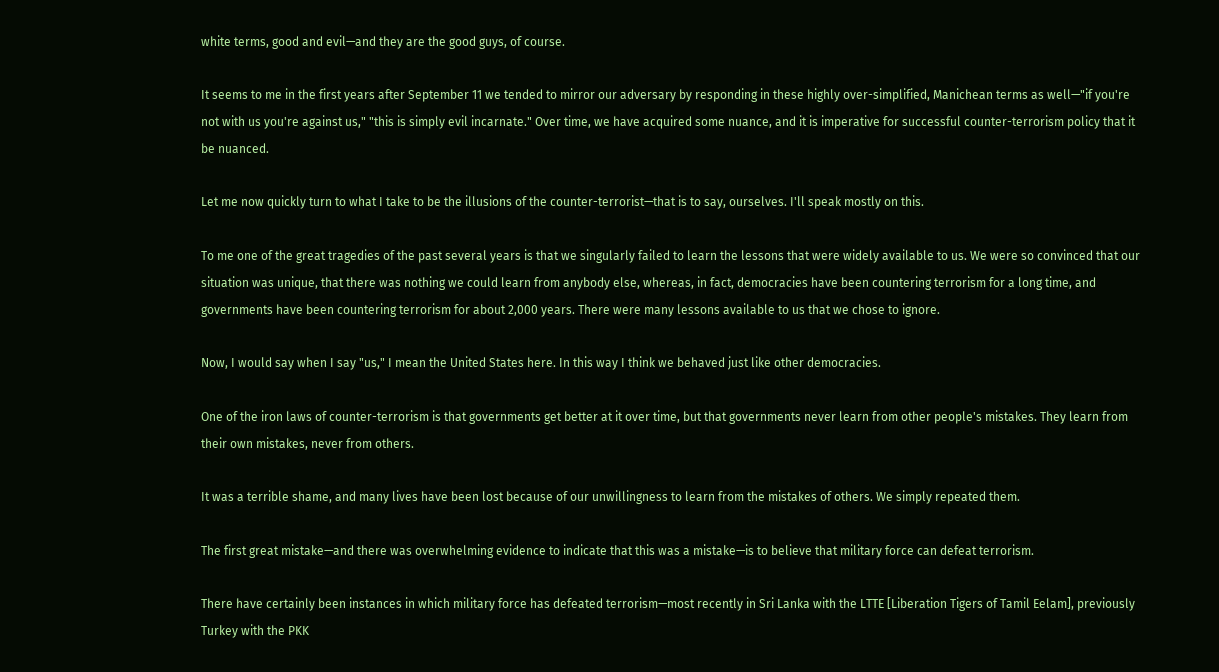white terms, good and evil—and they are the good guys, of course.

It seems to me in the first years after September 11 we tended to mirror our adversary by responding in these highly over-simplified, Manichean terms as well—"if you're not with us you're against us," "this is simply evil incarnate." Over time, we have acquired some nuance, and it is imperative for successful counter-terrorism policy that it be nuanced.

Let me now quickly turn to what I take to be the illusions of the counter-terrorist—that is to say, ourselves. I'll speak mostly on this.

To me one of the great tragedies of the past several years is that we singularly failed to learn the lessons that were widely available to us. We were so convinced that our situation was unique, that there was nothing we could learn from anybody else, whereas, in fact, democracies have been countering terrorism for a long time, and governments have been countering terrorism for about 2,000 years. There were many lessons available to us that we chose to ignore.

Now, I would say when I say "us," I mean the United States here. In this way I think we behaved just like other democracies.

One of the iron laws of counter-terrorism is that governments get better at it over time, but that governments never learn from other people's mistakes. They learn from their own mistakes, never from others.

It was a terrible shame, and many lives have been lost because of our unwillingness to learn from the mistakes of others. We simply repeated them.

The first great mistake—and there was overwhelming evidence to indicate that this was a mistake—is to believe that military force can defeat terrorism.

There have certainly been instances in which military force has defeated terrorism—most recently in Sri Lanka with the LTTE [Liberation Tigers of Tamil Eelam], previously Turkey with the PKK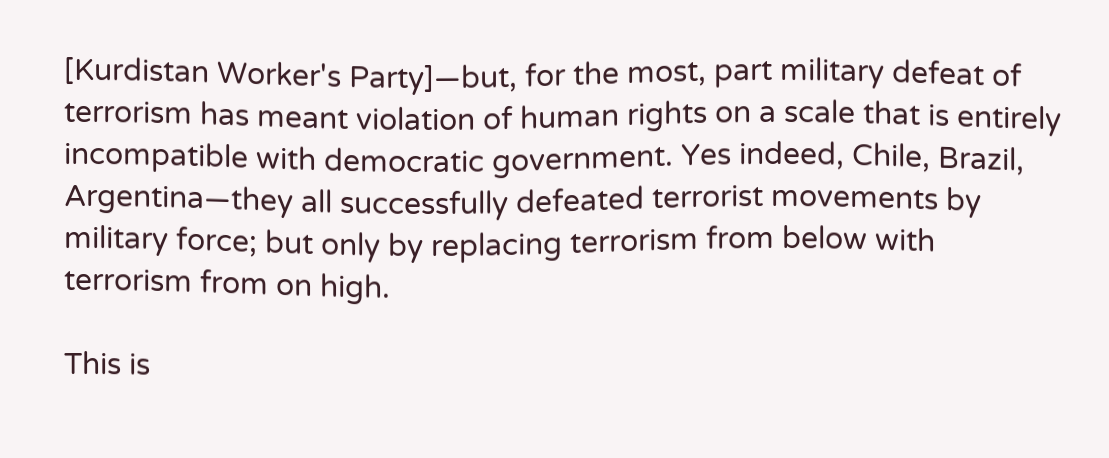[Kurdistan Worker's Party]—but, for the most, part military defeat of terrorism has meant violation of human rights on a scale that is entirely incompatible with democratic government. Yes indeed, Chile, Brazil, Argentina—they all successfully defeated terrorist movements by military force; but only by replacing terrorism from below with terrorism from on high.

This is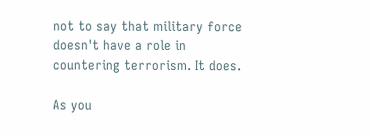not to say that military force doesn't have a role in countering terrorism. It does.

As you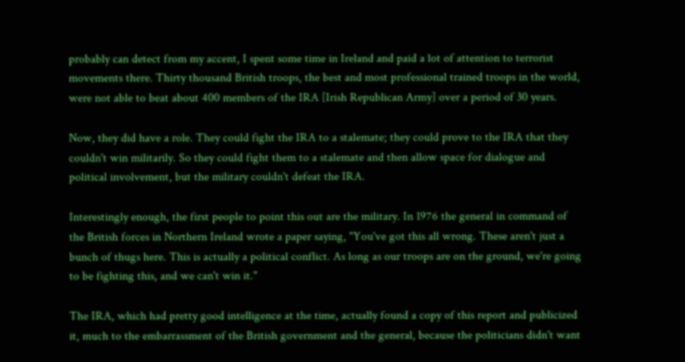probably can detect from my accent, I spent some time in Ireland and paid a lot of attention to terrorist movements there. Thirty thousand British troops, the best and most professional trained troops in the world, were not able to beat about 400 members of the IRA [Irish Republican Army] over a period of 30 years.

Now, they did have a role. They could fight the IRA to a stalemate; they could prove to the IRA that they couldn't win militarily. So they could fight them to a stalemate and then allow space for dialogue and political involvement, but the military couldn't defeat the IRA.

Interestingly enough, the first people to point this out are the military. In 1976 the general in command of the British forces in Northern Ireland wrote a paper saying, "You've got this all wrong. These aren't just a bunch of thugs here. This is actually a political conflict. As long as our troops are on the ground, we're going to be fighting this, and we can't win it."

The IRA, which had pretty good intelligence at the time, actually found a copy of this report and publicized it, much to the embarrassment of the British government and the general, because the politicians didn't want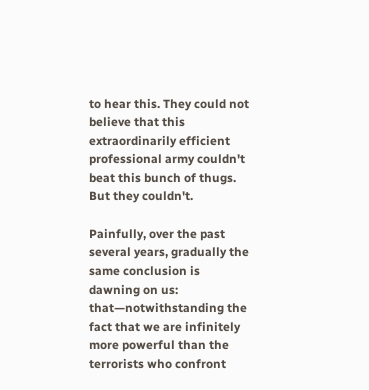to hear this. They could not believe that this extraordinarily efficient professional army couldn't beat this bunch of thugs. But they couldn't.

Painfully, over the past several years, gradually the same conclusion is dawning on us: that—notwithstanding the fact that we are infinitely more powerful than the terrorists who confront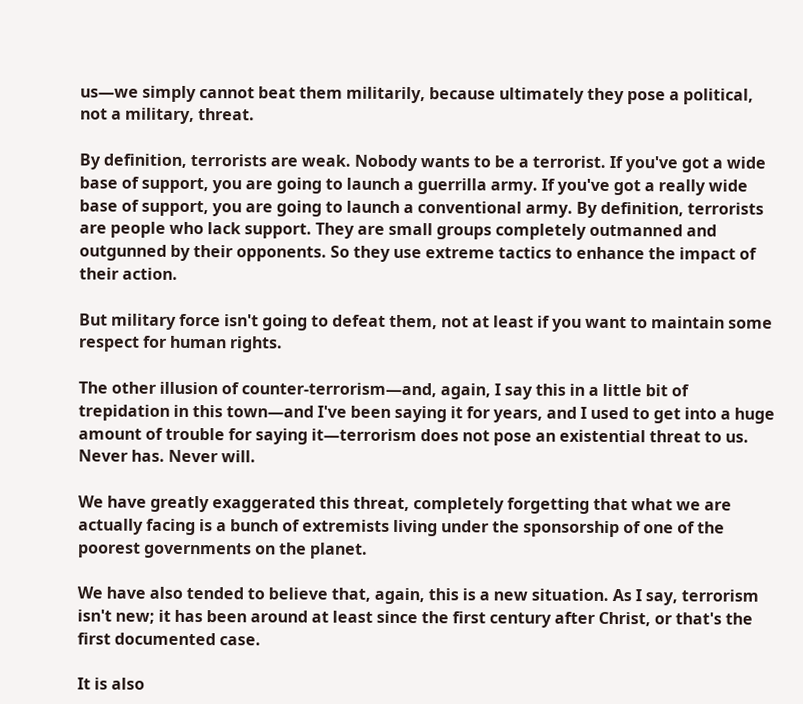us—we simply cannot beat them militarily, because ultimately they pose a political, not a military, threat.

By definition, terrorists are weak. Nobody wants to be a terrorist. If you've got a wide base of support, you are going to launch a guerrilla army. If you've got a really wide base of support, you are going to launch a conventional army. By definition, terrorists are people who lack support. They are small groups completely outmanned and outgunned by their opponents. So they use extreme tactics to enhance the impact of their action.

But military force isn't going to defeat them, not at least if you want to maintain some respect for human rights.

The other illusion of counter-terrorism—and, again, I say this in a little bit of trepidation in this town—and I've been saying it for years, and I used to get into a huge amount of trouble for saying it—terrorism does not pose an existential threat to us. Never has. Never will.

We have greatly exaggerated this threat, completely forgetting that what we are actually facing is a bunch of extremists living under the sponsorship of one of the poorest governments on the planet.

We have also tended to believe that, again, this is a new situation. As I say, terrorism isn't new; it has been around at least since the first century after Christ, or that's the first documented case.

It is also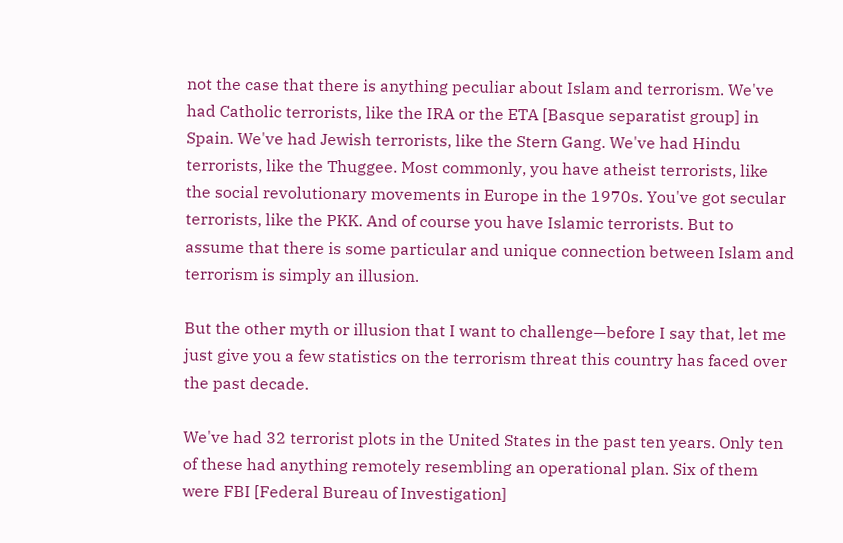not the case that there is anything peculiar about Islam and terrorism. We've had Catholic terrorists, like the IRA or the ETA [Basque separatist group] in Spain. We've had Jewish terrorists, like the Stern Gang. We've had Hindu terrorists, like the Thuggee. Most commonly, you have atheist terrorists, like the social revolutionary movements in Europe in the 1970s. You've got secular terrorists, like the PKK. And of course you have Islamic terrorists. But to assume that there is some particular and unique connection between Islam and terrorism is simply an illusion.

But the other myth or illusion that I want to challenge—before I say that, let me just give you a few statistics on the terrorism threat this country has faced over the past decade.

We've had 32 terrorist plots in the United States in the past ten years. Only ten of these had anything remotely resembling an operational plan. Six of them were FBI [Federal Bureau of Investigation]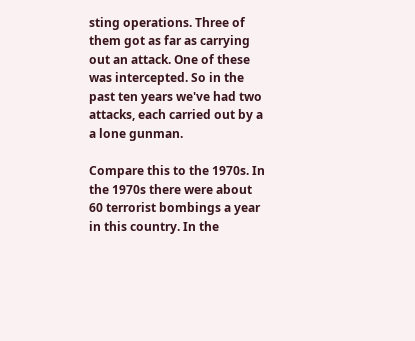sting operations. Three of them got as far as carrying out an attack. One of these was intercepted. So in the past ten years we've had two attacks, each carried out by a a lone gunman.

Compare this to the 1970s. In the 1970s there were about 60 terrorist bombings a year in this country. In the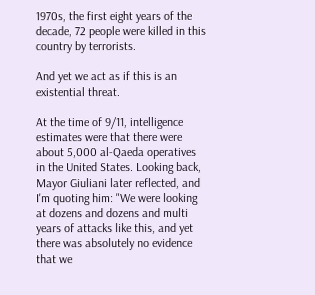1970s, the first eight years of the decade, 72 people were killed in this country by terrorists.

And yet we act as if this is an existential threat.

At the time of 9/11, intelligence estimates were that there were about 5,000 al-Qaeda operatives in the United States. Looking back, Mayor Giuliani later reflected, and I'm quoting him: "We were looking at dozens and dozens and multi years of attacks like this, and yet there was absolutely no evidence that we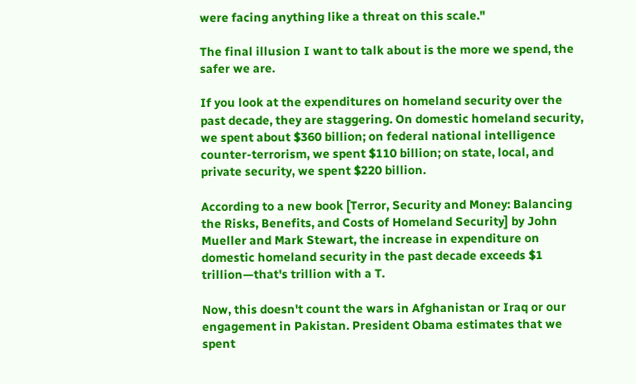were facing anything like a threat on this scale."

The final illusion I want to talk about is the more we spend, the safer we are.

If you look at the expenditures on homeland security over the past decade, they are staggering. On domestic homeland security, we spent about $360 billion; on federal national intelligence counter-terrorism, we spent $110 billion; on state, local, and private security, we spent $220 billion.

According to a new book [Terror, Security and Money: Balancing the Risks, Benefits, and Costs of Homeland Security] by John Mueller and Mark Stewart, the increase in expenditure on domestic homeland security in the past decade exceeds $1 trillion—that's trillion with a T.

Now, this doesn't count the wars in Afghanistan or Iraq or our engagement in Pakistan. President Obama estimates that we spent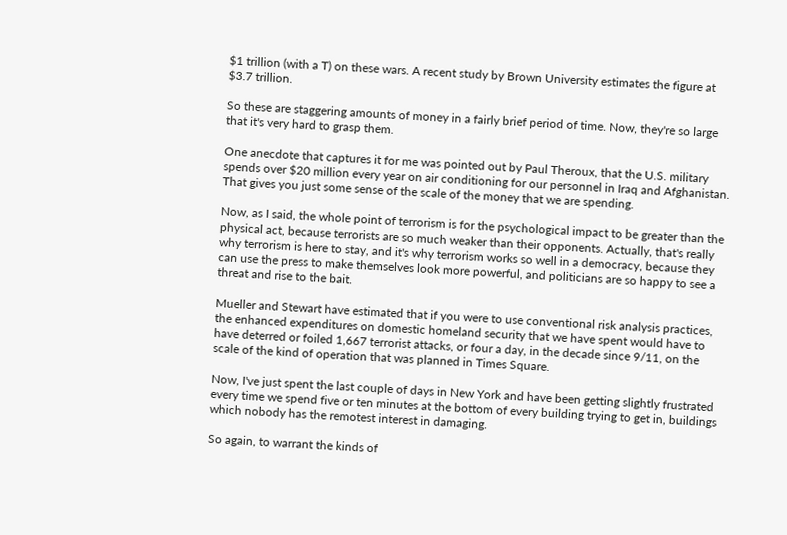$1 trillion (with a T) on these wars. A recent study by Brown University estimates the figure at $3.7 trillion.

So these are staggering amounts of money in a fairly brief period of time. Now, they're so large that it's very hard to grasp them.

One anecdote that captures it for me was pointed out by Paul Theroux, that the U.S. military spends over $20 million every year on air conditioning for our personnel in Iraq and Afghanistan. That gives you just some sense of the scale of the money that we are spending.

Now, as I said, the whole point of terrorism is for the psychological impact to be greater than the physical act, because terrorists are so much weaker than their opponents. Actually, that's really why terrorism is here to stay, and it's why terrorism works so well in a democracy, because they can use the press to make themselves look more powerful, and politicians are so happy to see a threat and rise to the bait.

Mueller and Stewart have estimated that if you were to use conventional risk analysis practices, the enhanced expenditures on domestic homeland security that we have spent would have to have deterred or foiled 1,667 terrorist attacks, or four a day, in the decade since 9/11, on the scale of the kind of operation that was planned in Times Square.

Now, I've just spent the last couple of days in New York and have been getting slightly frustrated every time we spend five or ten minutes at the bottom of every building trying to get in, buildings which nobody has the remotest interest in damaging.

So again, to warrant the kinds of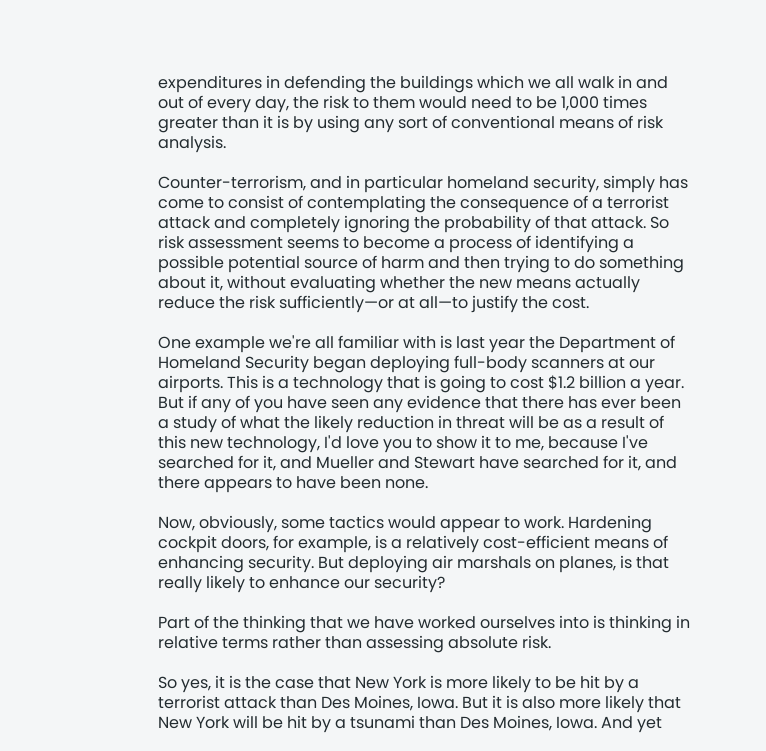expenditures in defending the buildings which we all walk in and out of every day, the risk to them would need to be 1,000 times greater than it is by using any sort of conventional means of risk analysis.

Counter-terrorism, and in particular homeland security, simply has come to consist of contemplating the consequence of a terrorist attack and completely ignoring the probability of that attack. So risk assessment seems to become a process of identifying a possible potential source of harm and then trying to do something about it, without evaluating whether the new means actually reduce the risk sufficiently—or at all—to justify the cost.

One example we're all familiar with is last year the Department of Homeland Security began deploying full-body scanners at our airports. This is a technology that is going to cost $1.2 billion a year. But if any of you have seen any evidence that there has ever been a study of what the likely reduction in threat will be as a result of this new technology, I'd love you to show it to me, because I've searched for it, and Mueller and Stewart have searched for it, and there appears to have been none.

Now, obviously, some tactics would appear to work. Hardening cockpit doors, for example, is a relatively cost-efficient means of enhancing security. But deploying air marshals on planes, is that really likely to enhance our security?

Part of the thinking that we have worked ourselves into is thinking in relative terms rather than assessing absolute risk.

So yes, it is the case that New York is more likely to be hit by a terrorist attack than Des Moines, Iowa. But it is also more likely that New York will be hit by a tsunami than Des Moines, Iowa. And yet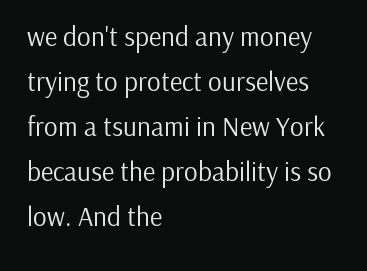we don't spend any money trying to protect ourselves from a tsunami in New York because the probability is so low. And the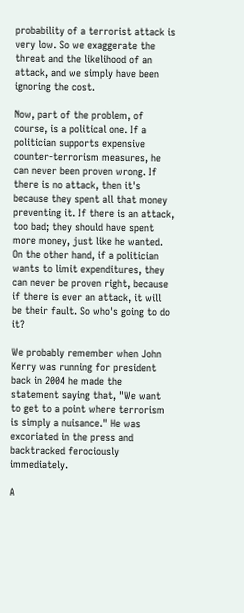probability of a terrorist attack is very low. So we exaggerate the threat and the likelihood of an attack, and we simply have been ignoring the cost.

Now, part of the problem, of course, is a political one. If a politician supports expensive counter-terrorism measures, he can never been proven wrong. If there is no attack, then it's because they spent all that money preventing it. If there is an attack, too bad; they should have spent more money, just like he wanted. On the other hand, if a politician wants to limit expenditures, they can never be proven right, because if there is ever an attack, it will be their fault. So who's going to do it?

We probably remember when John Kerry was running for president back in 2004 he made the statement saying that, "We want to get to a point where terrorism is simply a nuisance." He was excoriated in the press and backtracked ferociously immediately.

A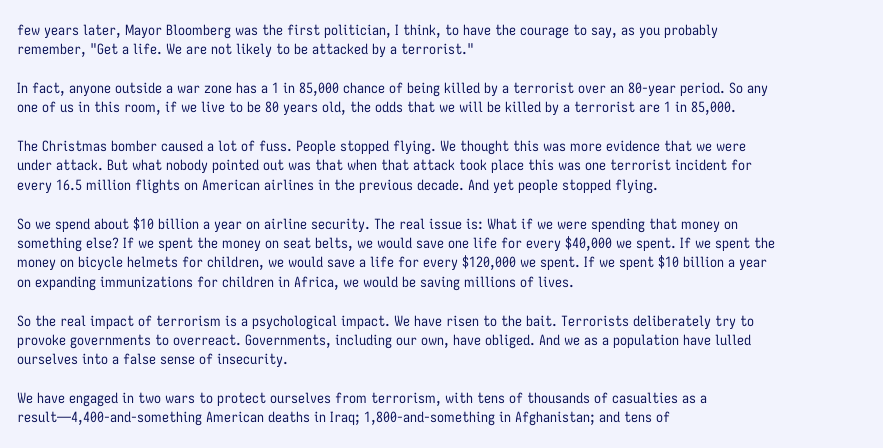few years later, Mayor Bloomberg was the first politician, I think, to have the courage to say, as you probably remember, "Get a life. We are not likely to be attacked by a terrorist."

In fact, anyone outside a war zone has a 1 in 85,000 chance of being killed by a terrorist over an 80-year period. So any one of us in this room, if we live to be 80 years old, the odds that we will be killed by a terrorist are 1 in 85,000.

The Christmas bomber caused a lot of fuss. People stopped flying. We thought this was more evidence that we were under attack. But what nobody pointed out was that when that attack took place this was one terrorist incident for every 16.5 million flights on American airlines in the previous decade. And yet people stopped flying.

So we spend about $10 billion a year on airline security. The real issue is: What if we were spending that money on something else? If we spent the money on seat belts, we would save one life for every $40,000 we spent. If we spent the money on bicycle helmets for children, we would save a life for every $120,000 we spent. If we spent $10 billion a year on expanding immunizations for children in Africa, we would be saving millions of lives.

So the real impact of terrorism is a psychological impact. We have risen to the bait. Terrorists deliberately try to provoke governments to overreact. Governments, including our own, have obliged. And we as a population have lulled ourselves into a false sense of insecurity.

We have engaged in two wars to protect ourselves from terrorism, with tens of thousands of casualties as a result—4,400-and-something American deaths in Iraq; 1,800-and-something in Afghanistan; and tens of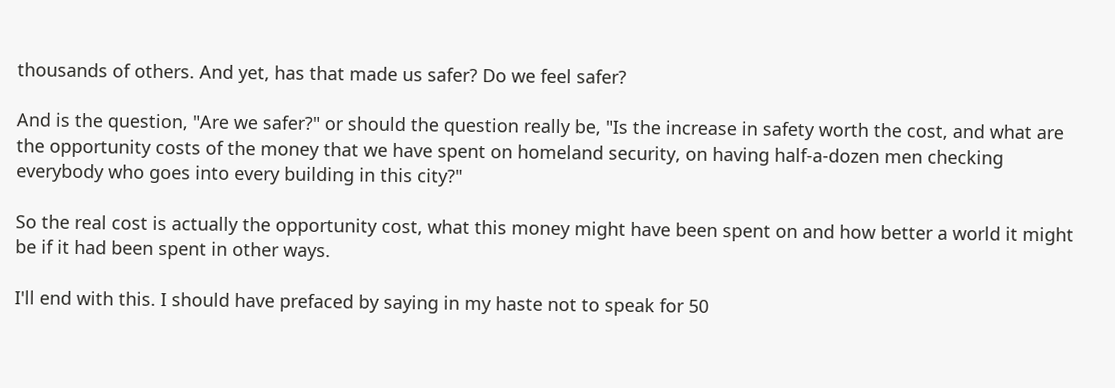thousands of others. And yet, has that made us safer? Do we feel safer?

And is the question, "Are we safer?" or should the question really be, "Is the increase in safety worth the cost, and what are the opportunity costs of the money that we have spent on homeland security, on having half-a-dozen men checking everybody who goes into every building in this city?"

So the real cost is actually the opportunity cost, what this money might have been spent on and how better a world it might be if it had been spent in other ways.

I'll end with this. I should have prefaced by saying in my haste not to speak for 50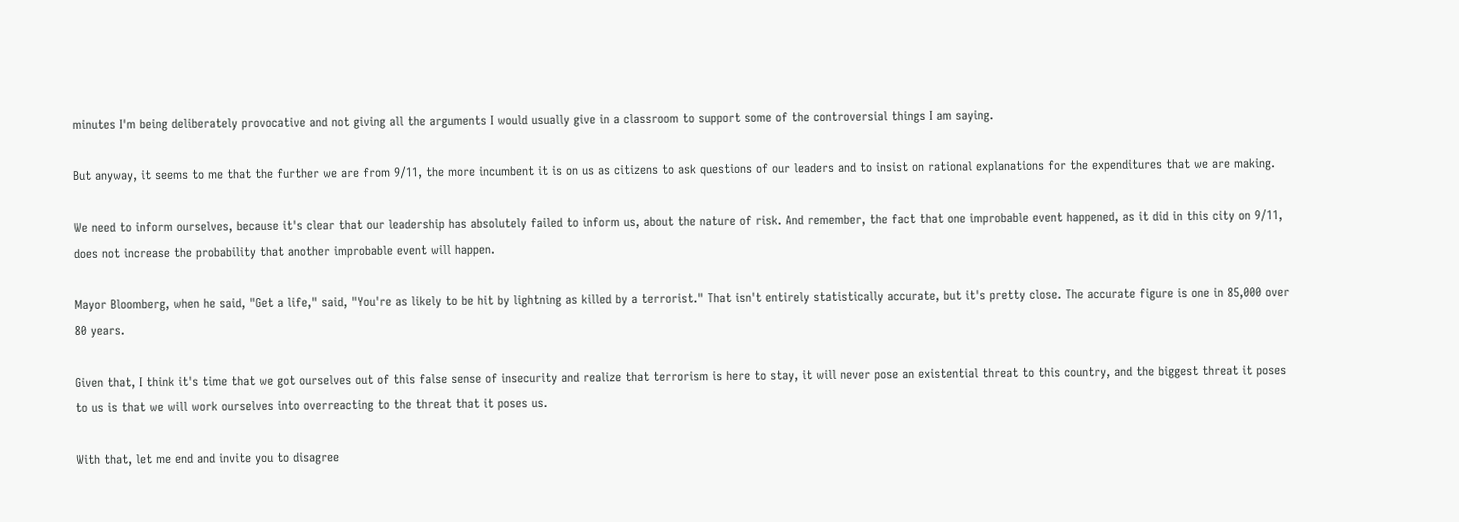minutes I'm being deliberately provocative and not giving all the arguments I would usually give in a classroom to support some of the controversial things I am saying.

But anyway, it seems to me that the further we are from 9/11, the more incumbent it is on us as citizens to ask questions of our leaders and to insist on rational explanations for the expenditures that we are making.

We need to inform ourselves, because it's clear that our leadership has absolutely failed to inform us, about the nature of risk. And remember, the fact that one improbable event happened, as it did in this city on 9/11, does not increase the probability that another improbable event will happen.

Mayor Bloomberg, when he said, "Get a life," said, "You're as likely to be hit by lightning as killed by a terrorist." That isn't entirely statistically accurate, but it's pretty close. The accurate figure is one in 85,000 over 80 years.

Given that, I think it's time that we got ourselves out of this false sense of insecurity and realize that terrorism is here to stay, it will never pose an existential threat to this country, and the biggest threat it poses to us is that we will work ourselves into overreacting to the threat that it poses us.

With that, let me end and invite you to disagree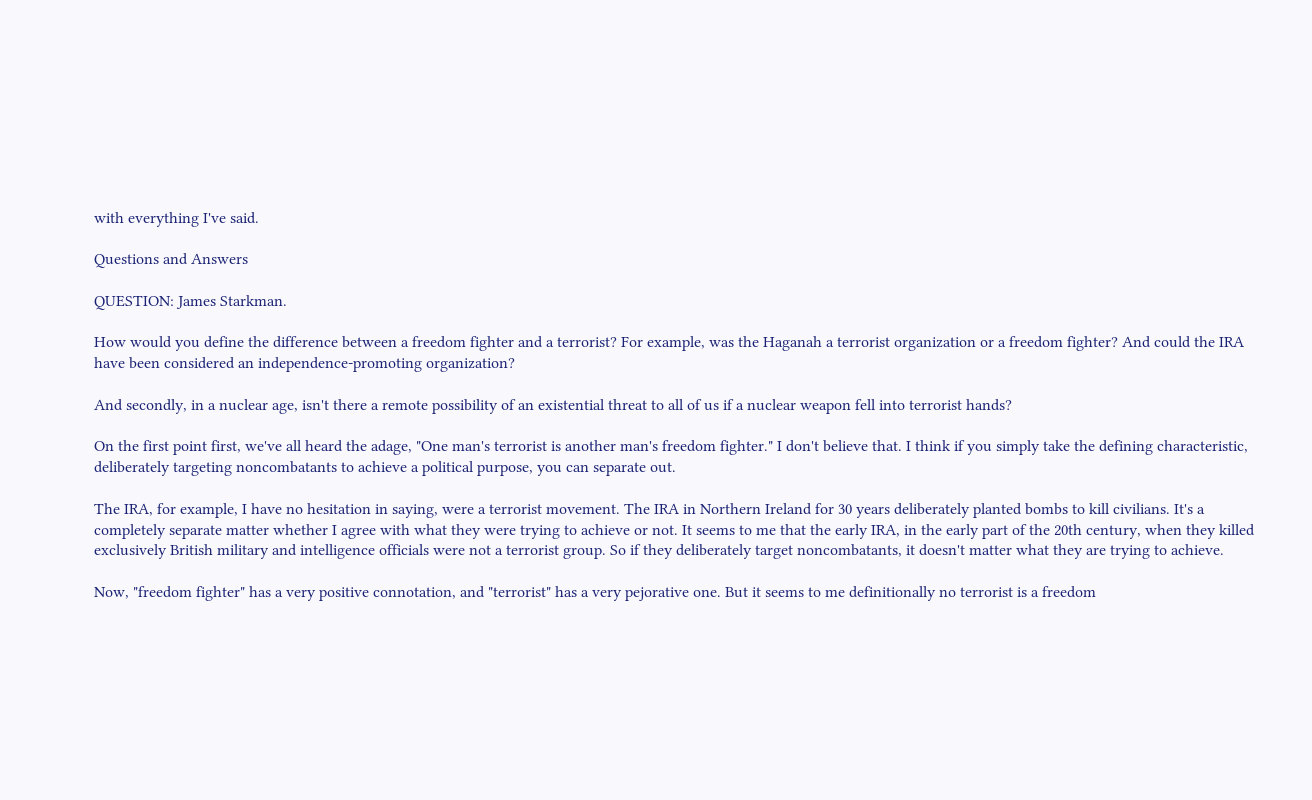with everything I've said.

Questions and Answers

QUESTION: James Starkman.

How would you define the difference between a freedom fighter and a terrorist? For example, was the Haganah a terrorist organization or a freedom fighter? And could the IRA have been considered an independence-promoting organization?

And secondly, in a nuclear age, isn't there a remote possibility of an existential threat to all of us if a nuclear weapon fell into terrorist hands?

On the first point first, we've all heard the adage, "One man's terrorist is another man's freedom fighter." I don't believe that. I think if you simply take the defining characteristic, deliberately targeting noncombatants to achieve a political purpose, you can separate out.

The IRA, for example, I have no hesitation in saying, were a terrorist movement. The IRA in Northern Ireland for 30 years deliberately planted bombs to kill civilians. It's a completely separate matter whether I agree with what they were trying to achieve or not. It seems to me that the early IRA, in the early part of the 20th century, when they killed exclusively British military and intelligence officials were not a terrorist group. So if they deliberately target noncombatants, it doesn't matter what they are trying to achieve.

Now, "freedom fighter" has a very positive connotation, and "terrorist" has a very pejorative one. But it seems to me definitionally no terrorist is a freedom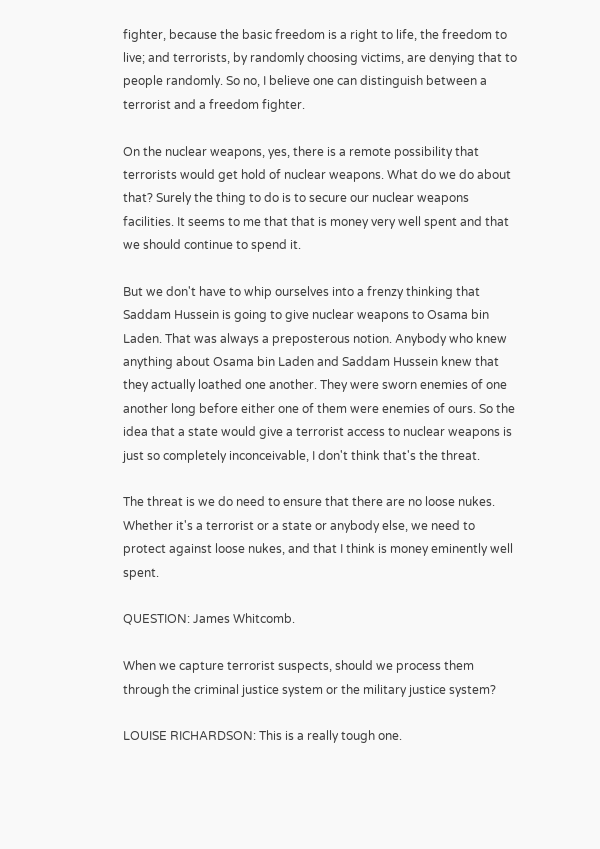fighter, because the basic freedom is a right to life, the freedom to live; and terrorists, by randomly choosing victims, are denying that to people randomly. So no, I believe one can distinguish between a terrorist and a freedom fighter.

On the nuclear weapons, yes, there is a remote possibility that terrorists would get hold of nuclear weapons. What do we do about that? Surely the thing to do is to secure our nuclear weapons facilities. It seems to me that that is money very well spent and that we should continue to spend it.

But we don't have to whip ourselves into a frenzy thinking that Saddam Hussein is going to give nuclear weapons to Osama bin Laden. That was always a preposterous notion. Anybody who knew anything about Osama bin Laden and Saddam Hussein knew that they actually loathed one another. They were sworn enemies of one another long before either one of them were enemies of ours. So the idea that a state would give a terrorist access to nuclear weapons is just so completely inconceivable, I don't think that's the threat.

The threat is we do need to ensure that there are no loose nukes. Whether it's a terrorist or a state or anybody else, we need to protect against loose nukes, and that I think is money eminently well spent.

QUESTION: James Whitcomb.

When we capture terrorist suspects, should we process them through the criminal justice system or the military justice system?

LOUISE RICHARDSON: This is a really tough one.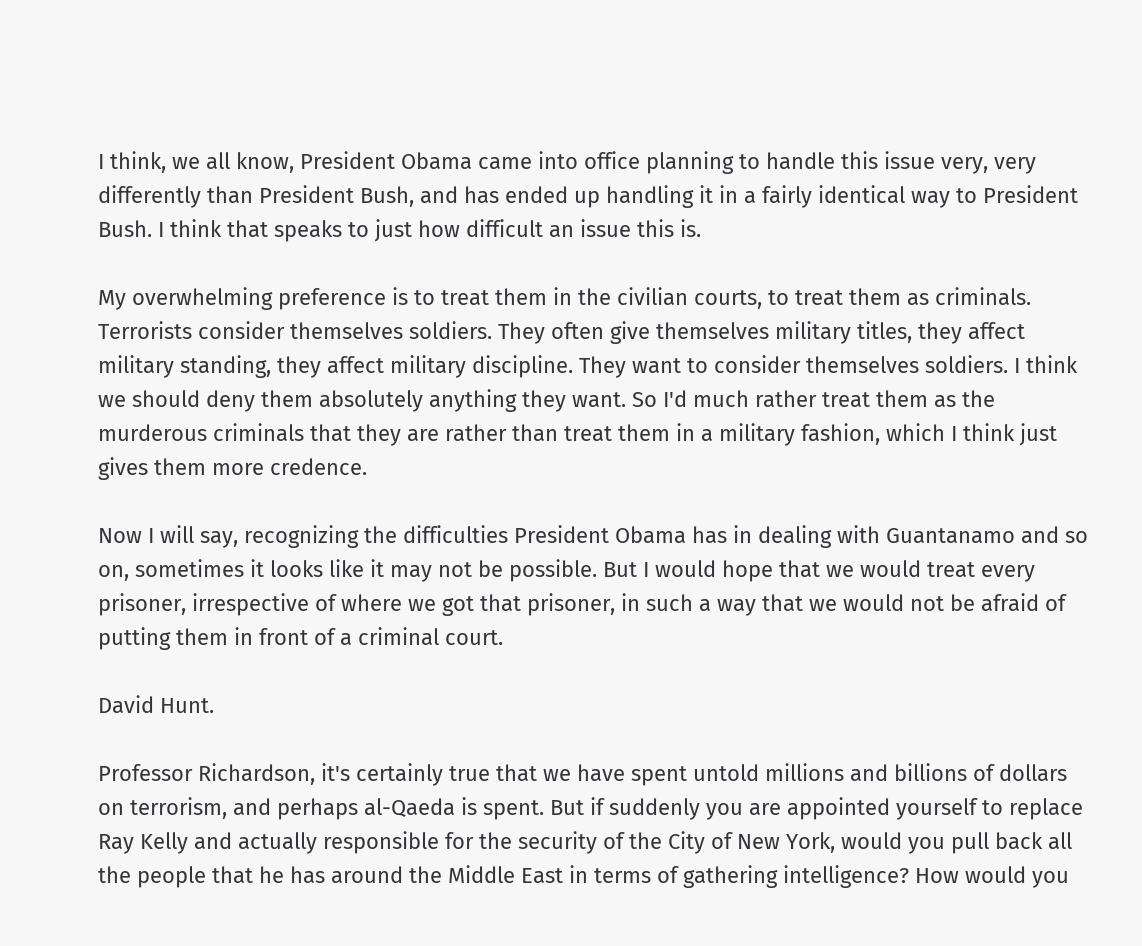I think, we all know, President Obama came into office planning to handle this issue very, very differently than President Bush, and has ended up handling it in a fairly identical way to President Bush. I think that speaks to just how difficult an issue this is.

My overwhelming preference is to treat them in the civilian courts, to treat them as criminals. Terrorists consider themselves soldiers. They often give themselves military titles, they affect military standing, they affect military discipline. They want to consider themselves soldiers. I think we should deny them absolutely anything they want. So I'd much rather treat them as the murderous criminals that they are rather than treat them in a military fashion, which I think just gives them more credence.

Now I will say, recognizing the difficulties President Obama has in dealing with Guantanamo and so on, sometimes it looks like it may not be possible. But I would hope that we would treat every prisoner, irrespective of where we got that prisoner, in such a way that we would not be afraid of putting them in front of a criminal court.

David Hunt.

Professor Richardson, it's certainly true that we have spent untold millions and billions of dollars on terrorism, and perhaps al-Qaeda is spent. But if suddenly you are appointed yourself to replace Ray Kelly and actually responsible for the security of the City of New York, would you pull back all the people that he has around the Middle East in terms of gathering intelligence? How would you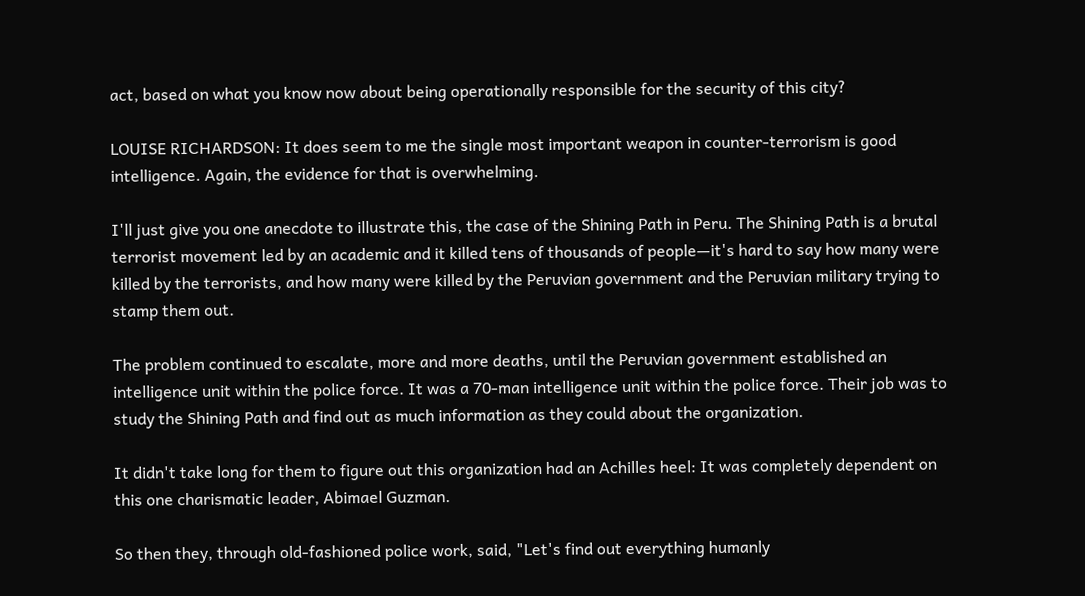act, based on what you know now about being operationally responsible for the security of this city?

LOUISE RICHARDSON: It does seem to me the single most important weapon in counter-terrorism is good intelligence. Again, the evidence for that is overwhelming.

I'll just give you one anecdote to illustrate this, the case of the Shining Path in Peru. The Shining Path is a brutal terrorist movement led by an academic and it killed tens of thousands of people—it's hard to say how many were killed by the terrorists, and how many were killed by the Peruvian government and the Peruvian military trying to stamp them out.

The problem continued to escalate, more and more deaths, until the Peruvian government established an intelligence unit within the police force. It was a 70-man intelligence unit within the police force. Their job was to study the Shining Path and find out as much information as they could about the organization.

It didn't take long for them to figure out this organization had an Achilles heel: It was completely dependent on this one charismatic leader, Abimael Guzman.

So then they, through old-fashioned police work, said, "Let's find out everything humanly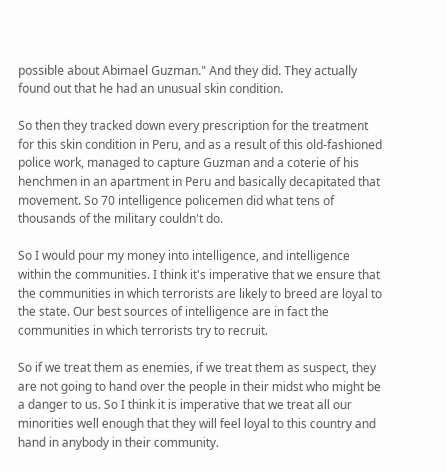possible about Abimael Guzman." And they did. They actually found out that he had an unusual skin condition.

So then they tracked down every prescription for the treatment for this skin condition in Peru, and as a result of this old-fashioned police work, managed to capture Guzman and a coterie of his henchmen in an apartment in Peru and basically decapitated that movement. So 70 intelligence policemen did what tens of thousands of the military couldn't do.

So I would pour my money into intelligence, and intelligence within the communities. I think it's imperative that we ensure that the communities in which terrorists are likely to breed are loyal to the state. Our best sources of intelligence are in fact the communities in which terrorists try to recruit.

So if we treat them as enemies, if we treat them as suspect, they are not going to hand over the people in their midst who might be a danger to us. So I think it is imperative that we treat all our minorities well enough that they will feel loyal to this country and hand in anybody in their community.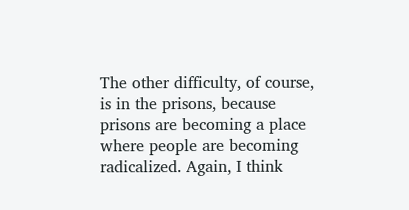The other difficulty, of course, is in the prisons, because prisons are becoming a place where people are becoming radicalized. Again, I think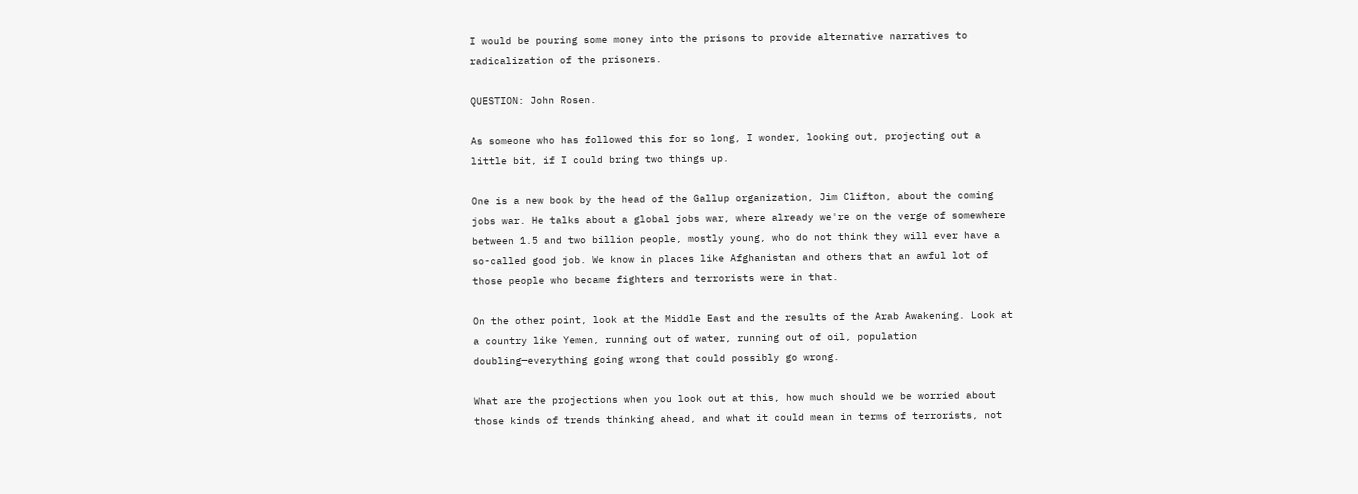I would be pouring some money into the prisons to provide alternative narratives to radicalization of the prisoners.

QUESTION: John Rosen.

As someone who has followed this for so long, I wonder, looking out, projecting out a little bit, if I could bring two things up.

One is a new book by the head of the Gallup organization, Jim Clifton, about the coming jobs war. He talks about a global jobs war, where already we're on the verge of somewhere between 1.5 and two billion people, mostly young, who do not think they will ever have a so-called good job. We know in places like Afghanistan and others that an awful lot of those people who became fighters and terrorists were in that.

On the other point, look at the Middle East and the results of the Arab Awakening. Look at a country like Yemen, running out of water, running out of oil, population doubling—everything going wrong that could possibly go wrong.

What are the projections when you look out at this, how much should we be worried about those kinds of trends thinking ahead, and what it could mean in terms of terrorists, not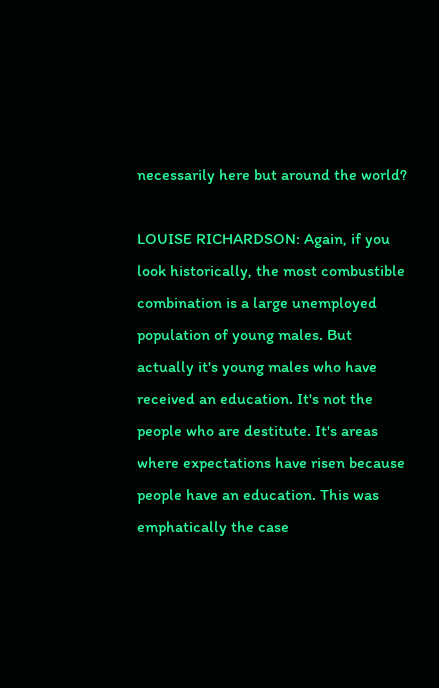necessarily here but around the world?

LOUISE RICHARDSON: Again, if you look historically, the most combustible combination is a large unemployed population of young males. But actually it's young males who have received an education. It's not the people who are destitute. It's areas where expectations have risen because people have an education. This was emphatically the case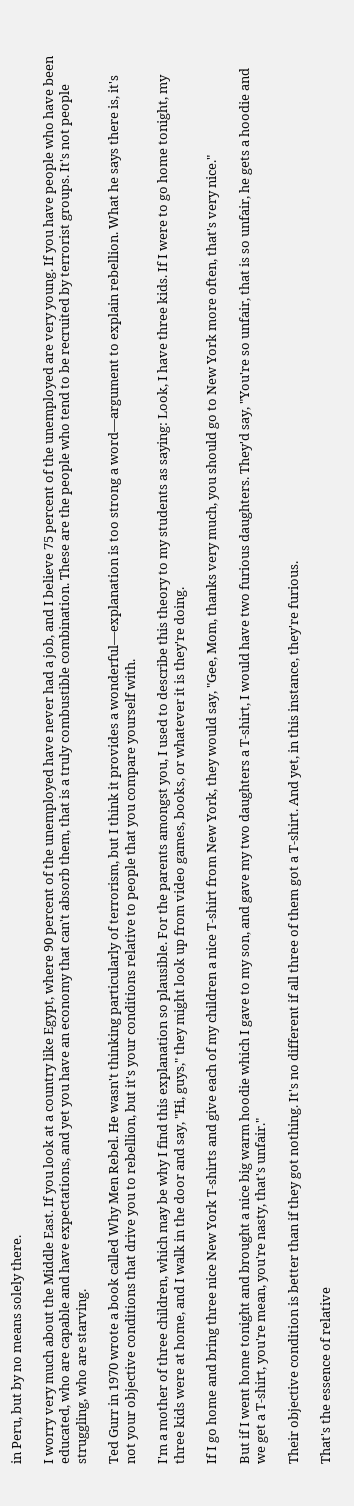in Peru, but by no means solely there.

I worry very much about the Middle East. If you look at a country like Egypt, where 90 percent of the unemployed have never had a job, and I believe 75 percent of the unemployed are very young. If you have people who have been educated, who are capable and have expectations, and yet you have an economy that can't absorb them, that is a truly combustible combination. These are the people who tend to be recruited by terrorist groups. It's not people struggling, who are starving.

Ted Gurr in 1970 wrote a book called Why Men Rebel. He wasn't thinking particularly of terrorism, but I think it provides a wonderful—explanation is too strong a word—argument to explain rebellion. What he says there is, it's not your objective conditions that drive you to rebellion, but it's your conditions relative to people that you compare yourself with.

I'm a mother of three children, which may be why I find this explanation so plausible. For the parents amongst you, I used to describe this theory to my students as saying: Look, I have three kids. If I were to go home tonight, my three kids were at home, and I walk in the door and say, "Hi, guys," they might look up from video games, books, or whatever it is they're doing.

If I go home and bring three nice New York T-shirts and give each of my children a nice T-shirt from New York, they would say, "Gee, Mom, thanks very much, you should go to New York more often, that's very nice."

But if I went home tonight and brought a nice big warm hoodie which I gave to my son, and gave my two daughters a T-shirt, I would have two furious daughters. They'd say, "You're so unfair, that is so unfair, he gets a hoodie and we get a T-shirt, you're mean, you're nasty, that's unfair."

Their objective condition is better than if they got nothing. It's no different if all three of them got a T-shirt. And yet, in this instance, they're furious.

That's the essence of relative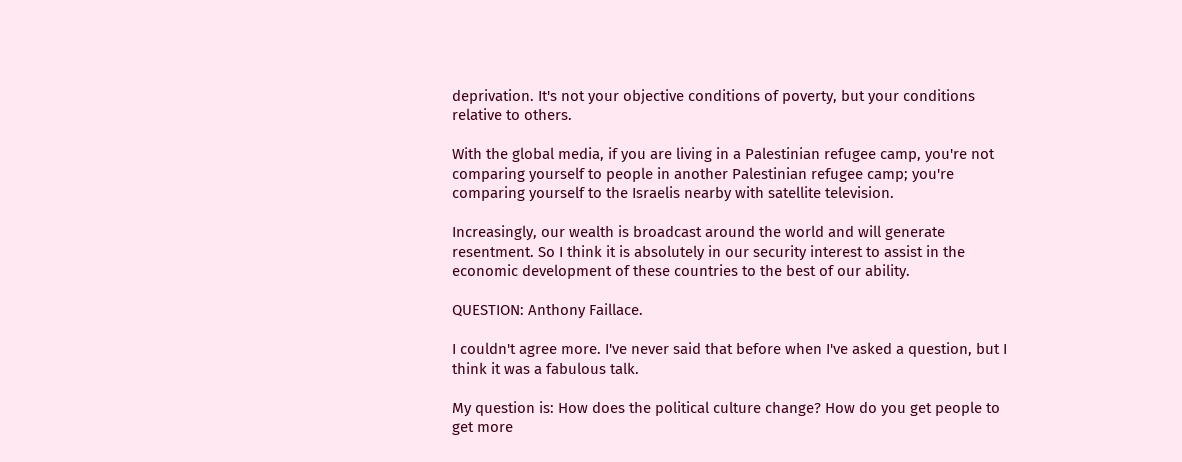deprivation. It's not your objective conditions of poverty, but your conditions relative to others.

With the global media, if you are living in a Palestinian refugee camp, you're not comparing yourself to people in another Palestinian refugee camp; you're comparing yourself to the Israelis nearby with satellite television.

Increasingly, our wealth is broadcast around the world and will generate resentment. So I think it is absolutely in our security interest to assist in the economic development of these countries to the best of our ability.

QUESTION: Anthony Faillace.

I couldn't agree more. I've never said that before when I've asked a question, but I think it was a fabulous talk.

My question is: How does the political culture change? How do you get people to get more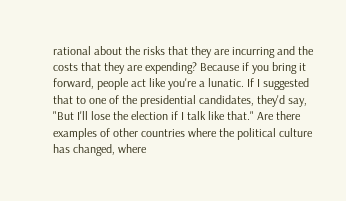rational about the risks that they are incurring and the costs that they are expending? Because if you bring it forward, people act like you're a lunatic. If I suggested that to one of the presidential candidates, they'd say, "But I'll lose the election if I talk like that." Are there examples of other countries where the political culture has changed, where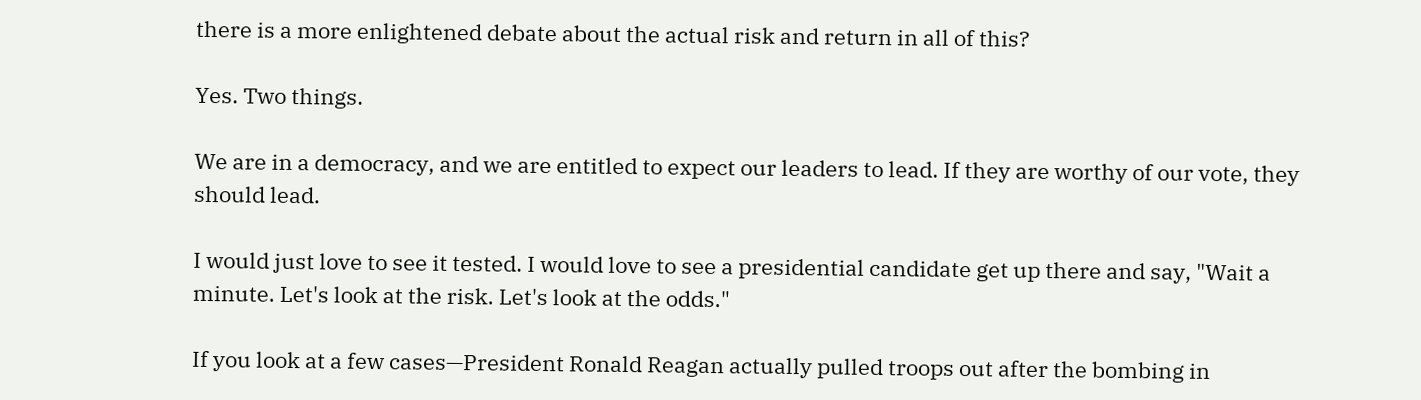there is a more enlightened debate about the actual risk and return in all of this?

Yes. Two things.

We are in a democracy, and we are entitled to expect our leaders to lead. If they are worthy of our vote, they should lead.

I would just love to see it tested. I would love to see a presidential candidate get up there and say, "Wait a minute. Let's look at the risk. Let's look at the odds."

If you look at a few cases—President Ronald Reagan actually pulled troops out after the bombing in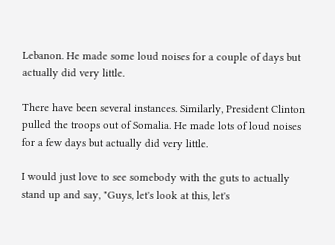Lebanon. He made some loud noises for a couple of days but actually did very little.

There have been several instances. Similarly, President Clinton pulled the troops out of Somalia. He made lots of loud noises for a few days but actually did very little.

I would just love to see somebody with the guts to actually stand up and say, "Guys, let's look at this, let's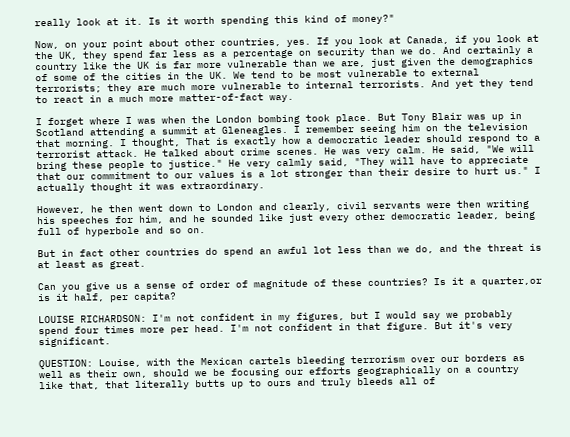really look at it. Is it worth spending this kind of money?"

Now, on your point about other countries, yes. If you look at Canada, if you look at the UK, they spend far less as a percentage on security than we do. And certainly a country like the UK is far more vulnerable than we are, just given the demographics of some of the cities in the UK. We tend to be most vulnerable to external terrorists; they are much more vulnerable to internal terrorists. And yet they tend to react in a much more matter-of-fact way.

I forget where I was when the London bombing took place. But Tony Blair was up in Scotland attending a summit at Gleneagles. I remember seeing him on the television that morning. I thought, That is exactly how a democratic leader should respond to a terrorist attack. He talked about crime scenes. He was very calm. He said, "We will bring these people to justice." He very calmly said, "They will have to appreciate that our commitment to our values is a lot stronger than their desire to hurt us." I actually thought it was extraordinary.

However, he then went down to London and clearly, civil servants were then writing his speeches for him, and he sounded like just every other democratic leader, being full of hyperbole and so on.

But in fact other countries do spend an awful lot less than we do, and the threat is at least as great.

Can you give us a sense of order of magnitude of these countries? Is it a quarter,or is it half, per capita?

LOUISE RICHARDSON: I'm not confident in my figures, but I would say we probably spend four times more per head. I'm not confident in that figure. But it's very significant.

QUESTION: Louise, with the Mexican cartels bleeding terrorism over our borders as well as their own, should we be focusing our efforts geographically on a country like that, that literally butts up to ours and truly bleeds all of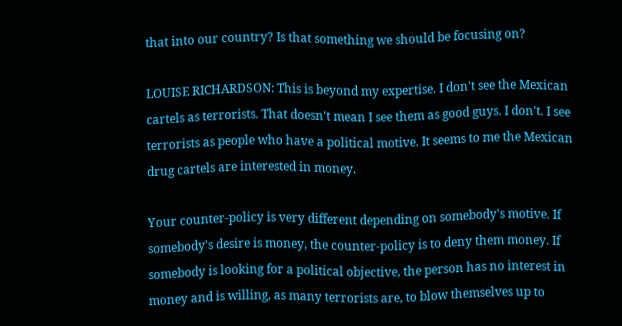that into our country? Is that something we should be focusing on?

LOUISE RICHARDSON: This is beyond my expertise. I don't see the Mexican cartels as terrorists. That doesn't mean I see them as good guys. I don't. I see terrorists as people who have a political motive. It seems to me the Mexican drug cartels are interested in money.

Your counter-policy is very different depending on somebody's motive. If somebody's desire is money, the counter-policy is to deny them money. If somebody is looking for a political objective, the person has no interest in money and is willing, as many terrorists are, to blow themselves up to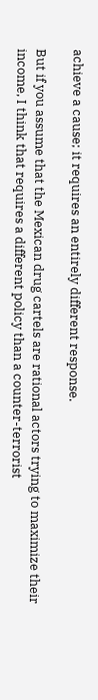achieve a cause; it requires an entirely different response.

But if you assume that the Mexican drug cartels are rational actors trying to maximize their income, I think that requires a different policy than a counter-terrorist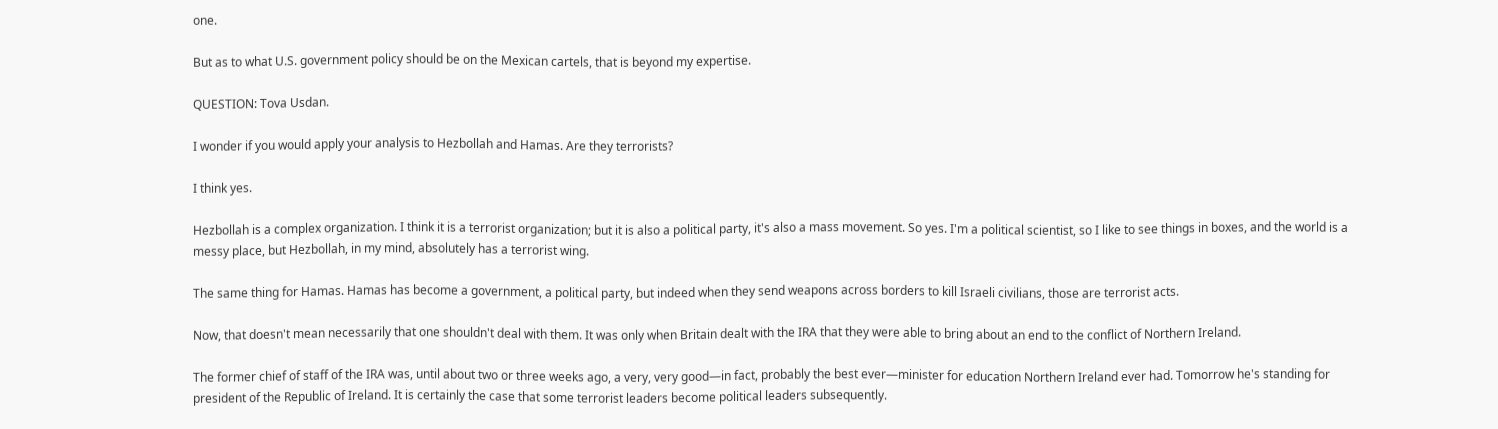one.

But as to what U.S. government policy should be on the Mexican cartels, that is beyond my expertise.

QUESTION: Tova Usdan.

I wonder if you would apply your analysis to Hezbollah and Hamas. Are they terrorists?

I think yes.

Hezbollah is a complex organization. I think it is a terrorist organization; but it is also a political party, it's also a mass movement. So yes. I'm a political scientist, so I like to see things in boxes, and the world is a messy place, but Hezbollah, in my mind, absolutely has a terrorist wing.

The same thing for Hamas. Hamas has become a government, a political party, but indeed when they send weapons across borders to kill Israeli civilians, those are terrorist acts.

Now, that doesn't mean necessarily that one shouldn't deal with them. It was only when Britain dealt with the IRA that they were able to bring about an end to the conflict of Northern Ireland.

The former chief of staff of the IRA was, until about two or three weeks ago, a very, very good—in fact, probably the best ever—minister for education Northern Ireland ever had. Tomorrow he's standing for president of the Republic of Ireland. It is certainly the case that some terrorist leaders become political leaders subsequently.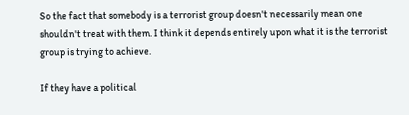So the fact that somebody is a terrorist group doesn't necessarily mean one shouldn't treat with them. I think it depends entirely upon what it is the terrorist group is trying to achieve.

If they have a political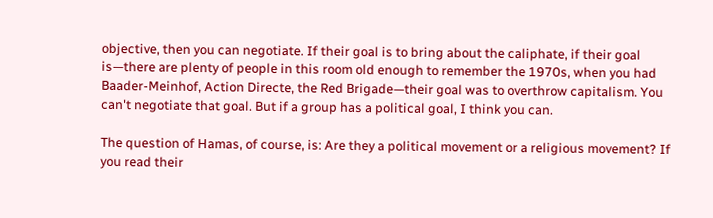objective, then you can negotiate. If their goal is to bring about the caliphate, if their goal is—there are plenty of people in this room old enough to remember the 1970s, when you had Baader-Meinhof, Action Directe, the Red Brigade—their goal was to overthrow capitalism. You can't negotiate that goal. But if a group has a political goal, I think you can.

The question of Hamas, of course, is: Are they a political movement or a religious movement? If you read their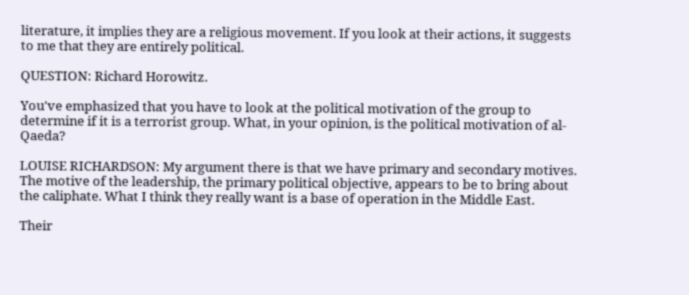literature, it implies they are a religious movement. If you look at their actions, it suggests to me that they are entirely political.

QUESTION: Richard Horowitz.

You've emphasized that you have to look at the political motivation of the group to determine if it is a terrorist group. What, in your opinion, is the political motivation of al-Qaeda?

LOUISE RICHARDSON: My argument there is that we have primary and secondary motives. The motive of the leadership, the primary political objective, appears to be to bring about the caliphate. What I think they really want is a base of operation in the Middle East.

Their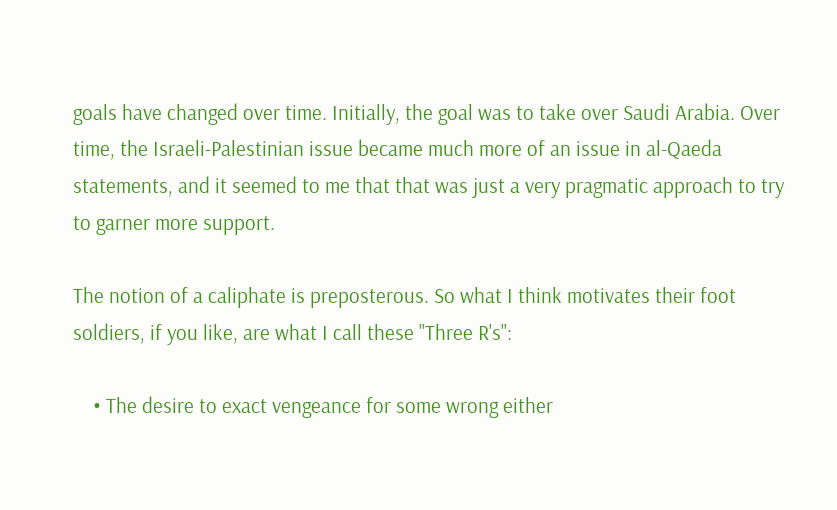goals have changed over time. Initially, the goal was to take over Saudi Arabia. Over time, the Israeli-Palestinian issue became much more of an issue in al-Qaeda statements, and it seemed to me that that was just a very pragmatic approach to try to garner more support.

The notion of a caliphate is preposterous. So what I think motivates their foot soldiers, if you like, are what I call these "Three R's":

    • The desire to exact vengeance for some wrong either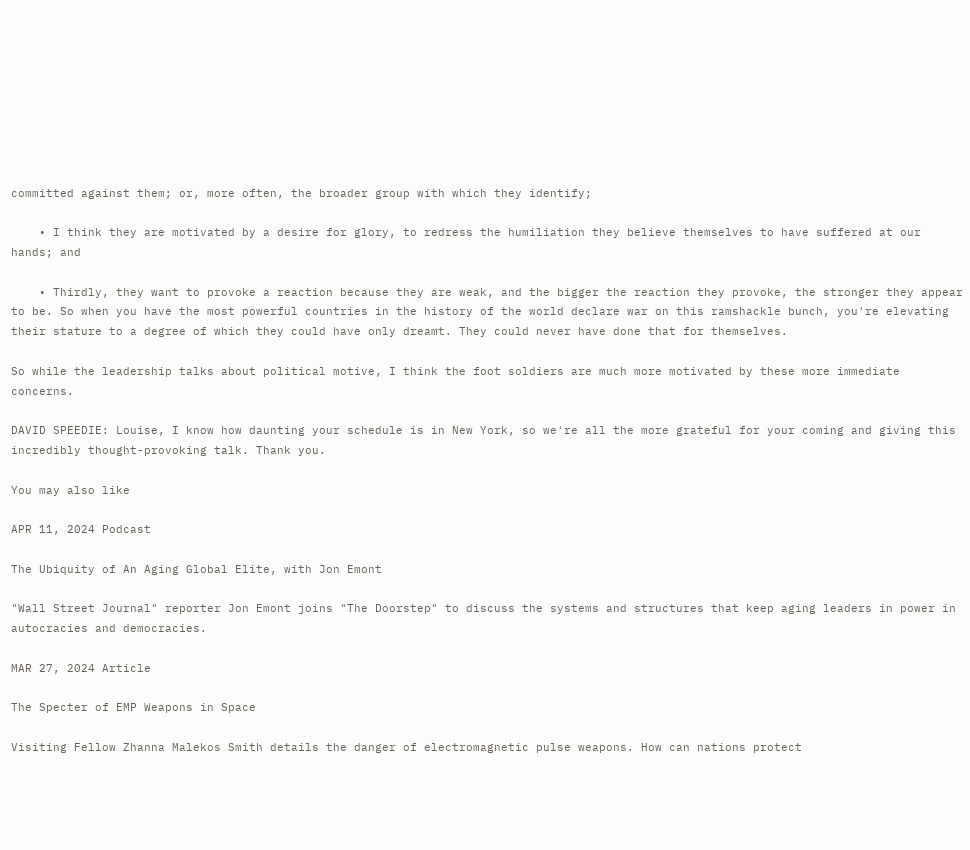committed against them; or, more often, the broader group with which they identify;

    • I think they are motivated by a desire for glory, to redress the humiliation they believe themselves to have suffered at our hands; and

    • Thirdly, they want to provoke a reaction because they are weak, and the bigger the reaction they provoke, the stronger they appear to be. So when you have the most powerful countries in the history of the world declare war on this ramshackle bunch, you're elevating their stature to a degree of which they could have only dreamt. They could never have done that for themselves.

So while the leadership talks about political motive, I think the foot soldiers are much more motivated by these more immediate concerns.

DAVID SPEEDIE: Louise, I know how daunting your schedule is in New York, so we're all the more grateful for your coming and giving this incredibly thought-provoking talk. Thank you.

You may also like

APR 11, 2024 Podcast

The Ubiquity of An Aging Global Elite, with Jon Emont

"Wall Street Journal" reporter Jon Emont joins "The Doorstep" to discuss the systems and structures that keep aging leaders in power in autocracies and democracies.

MAR 27, 2024 Article

The Specter of EMP Weapons in Space

Visiting Fellow Zhanna Malekos Smith details the danger of electromagnetic pulse weapons. How can nations protect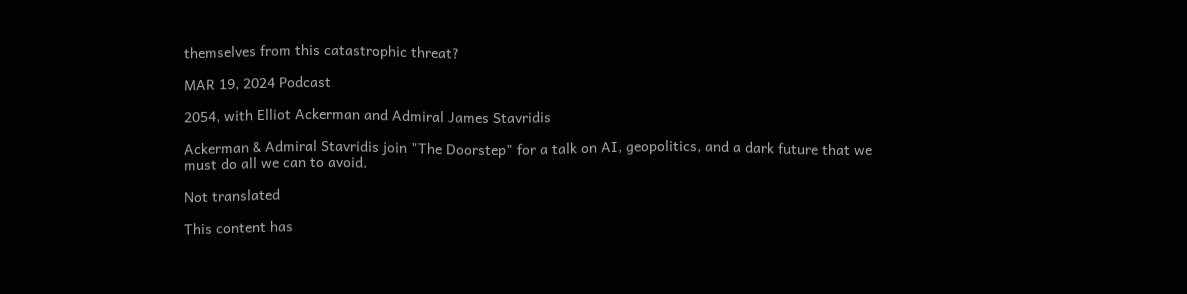themselves from this catastrophic threat?

MAR 19, 2024 Podcast

2054, with Elliot Ackerman and Admiral James Stavridis

Ackerman & Admiral Stavridis join "The Doorstep" for a talk on AI, geopolitics, and a dark future that we must do all we can to avoid.

Not translated

This content has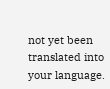not yet been translated into your language.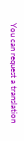You can request a translation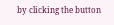by clicking the button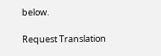below.

Request Translation